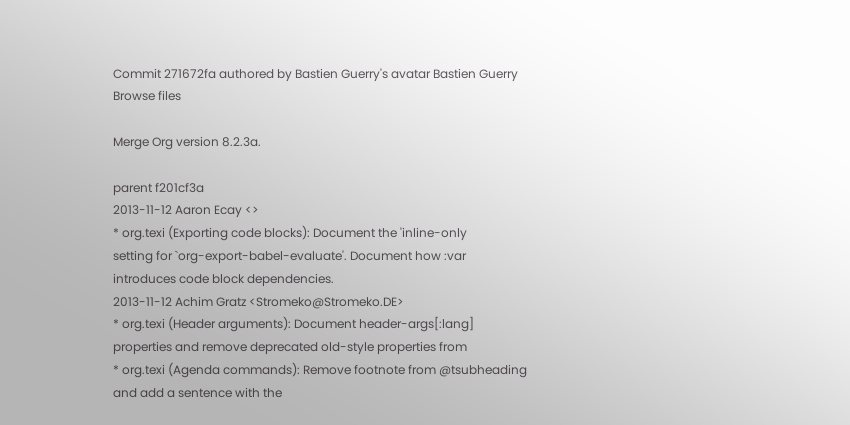Commit 271672fa authored by Bastien Guerry's avatar Bastien Guerry
Browse files

Merge Org version 8.2.3a.

parent f201cf3a
2013-11-12 Aaron Ecay <>
* org.texi (Exporting code blocks): Document the 'inline-only
setting for `org-export-babel-evaluate'. Document how :var
introduces code block dependencies.
2013-11-12 Achim Gratz <Stromeko@Stromeko.DE>
* org.texi (Header arguments): Document header-args[:lang]
properties and remove deprecated old-style properties from
* org.texi (Agenda commands): Remove footnote from @tsubheading
and add a sentence with the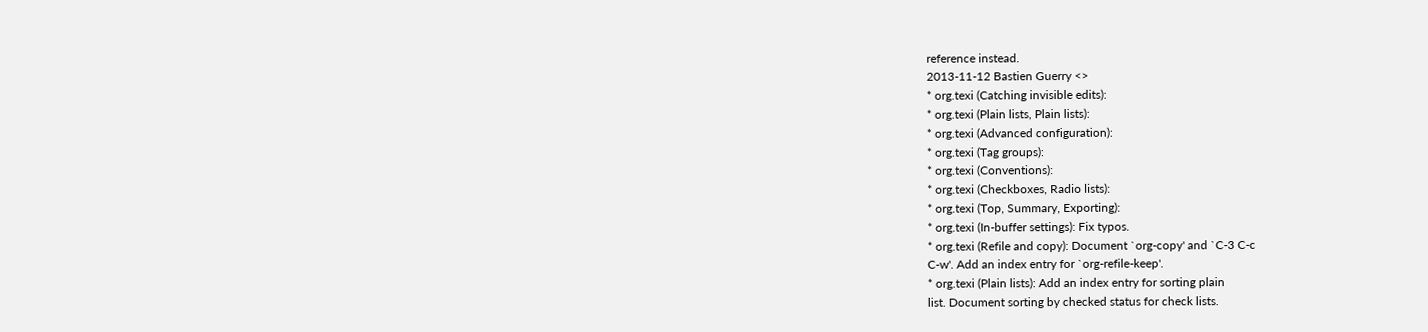reference instead.
2013-11-12 Bastien Guerry <>
* org.texi (Catching invisible edits):
* org.texi (Plain lists, Plain lists):
* org.texi (Advanced configuration):
* org.texi (Tag groups):
* org.texi (Conventions):
* org.texi (Checkboxes, Radio lists):
* org.texi (Top, Summary, Exporting):
* org.texi (In-buffer settings): Fix typos.
* org.texi (Refile and copy): Document `org-copy' and `C-3 C-c
C-w'. Add an index entry for `org-refile-keep'.
* org.texi (Plain lists): Add an index entry for sorting plain
list. Document sorting by checked status for check lists.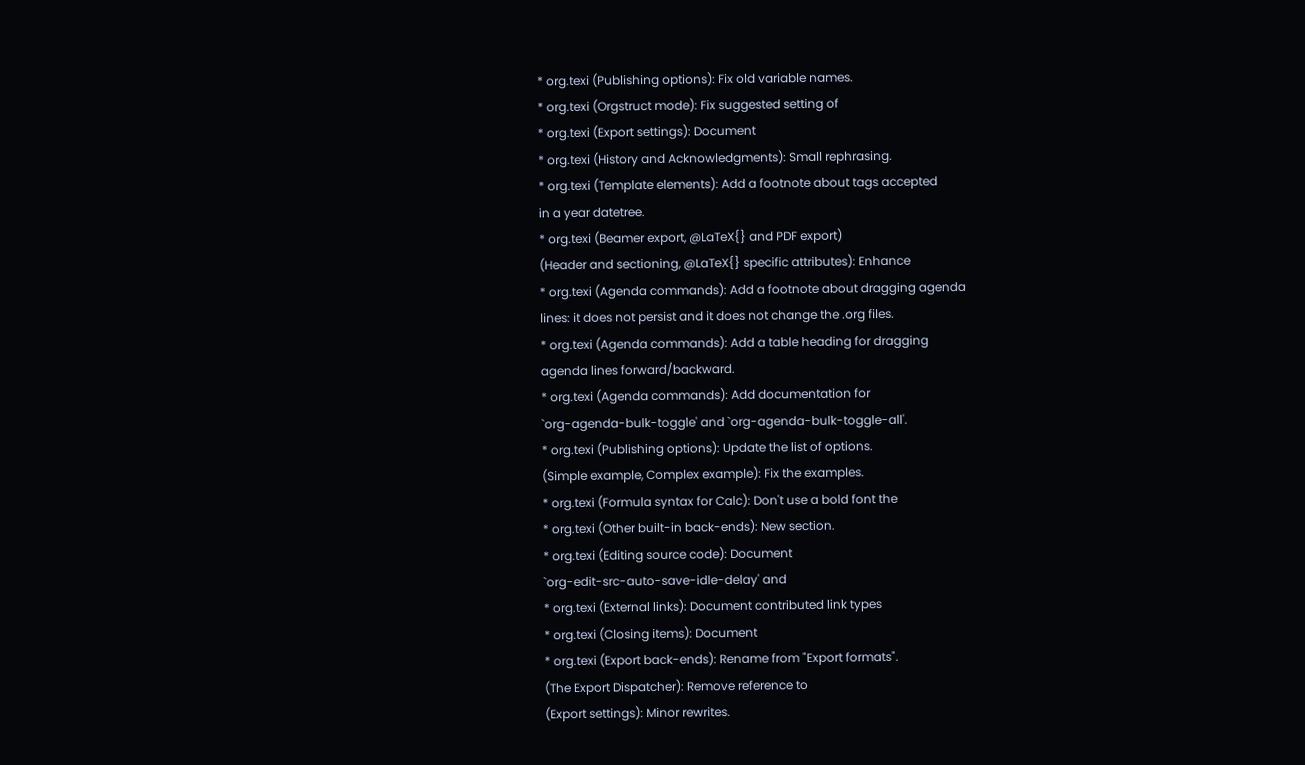* org.texi (Publishing options): Fix old variable names.
* org.texi (Orgstruct mode): Fix suggested setting of
* org.texi (Export settings): Document
* org.texi (History and Acknowledgments): Small rephrasing.
* org.texi (Template elements): Add a footnote about tags accepted
in a year datetree.
* org.texi (Beamer export, @LaTeX{} and PDF export)
(Header and sectioning, @LaTeX{} specific attributes): Enhance
* org.texi (Agenda commands): Add a footnote about dragging agenda
lines: it does not persist and it does not change the .org files.
* org.texi (Agenda commands): Add a table heading for dragging
agenda lines forward/backward.
* org.texi (Agenda commands): Add documentation for
`org-agenda-bulk-toggle' and `org-agenda-bulk-toggle-all'.
* org.texi (Publishing options): Update the list of options.
(Simple example, Complex example): Fix the examples.
* org.texi (Formula syntax for Calc): Don't use a bold font the
* org.texi (Other built-in back-ends): New section.
* org.texi (Editing source code): Document
`org-edit-src-auto-save-idle-delay' and
* org.texi (External links): Document contributed link types
* org.texi (Closing items): Document
* org.texi (Export back-ends): Rename from "Export formats".
(The Export Dispatcher): Remove reference to
(Export settings): Minor rewrites.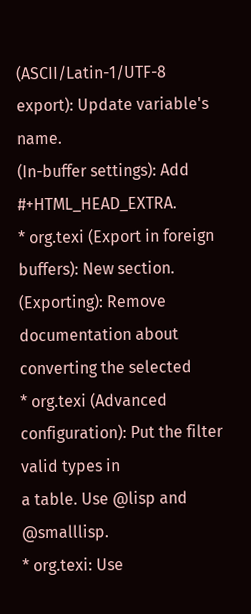(ASCII/Latin-1/UTF-8 export): Update variable's name.
(In-buffer settings): Add #+HTML_HEAD_EXTRA.
* org.texi (Export in foreign buffers): New section.
(Exporting): Remove documentation about converting the selected
* org.texi (Advanced configuration): Put the filter valid types in
a table. Use @lisp and @smalllisp.
* org.texi: Use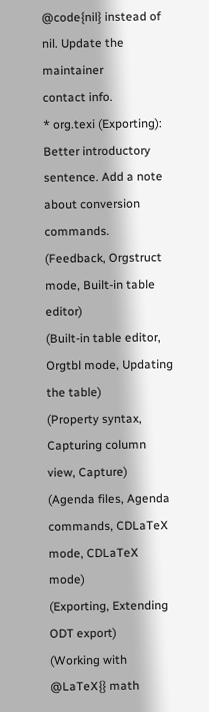@code{nil} instead of nil. Update the maintainer
contact info.
* org.texi (Exporting): Better introductory sentence. Add a note
about conversion commands.
(Feedback, Orgstruct mode, Built-in table editor)
(Built-in table editor, Orgtbl mode, Updating the table)
(Property syntax, Capturing column view, Capture)
(Agenda files, Agenda commands, CDLaTeX mode, CDLaTeX mode)
(Exporting, Extending ODT export)
(Working with @LaTeX{} math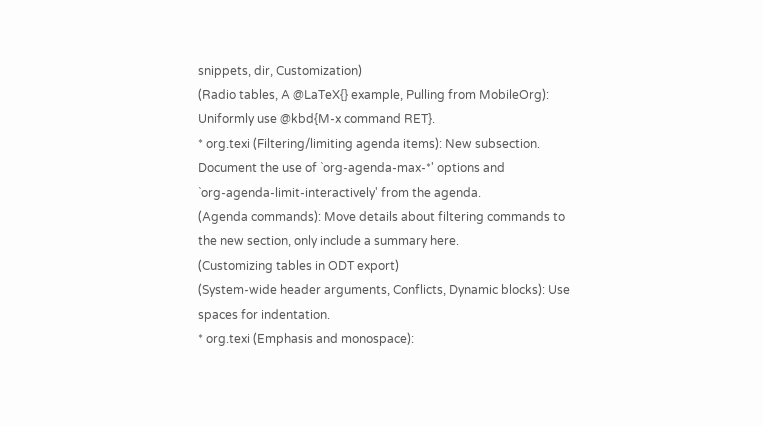snippets, dir, Customization)
(Radio tables, A @LaTeX{} example, Pulling from MobileOrg):
Uniformly use @kbd{M-x command RET}.
* org.texi (Filtering/limiting agenda items): New subsection.
Document the use of `org-agenda-max-*' options and
`org-agenda-limit-interactively' from the agenda.
(Agenda commands): Move details about filtering commands to
the new section, only include a summary here.
(Customizing tables in ODT export)
(System-wide header arguments, Conflicts, Dynamic blocks): Use
spaces for indentation.
* org.texi (Emphasis and monospace):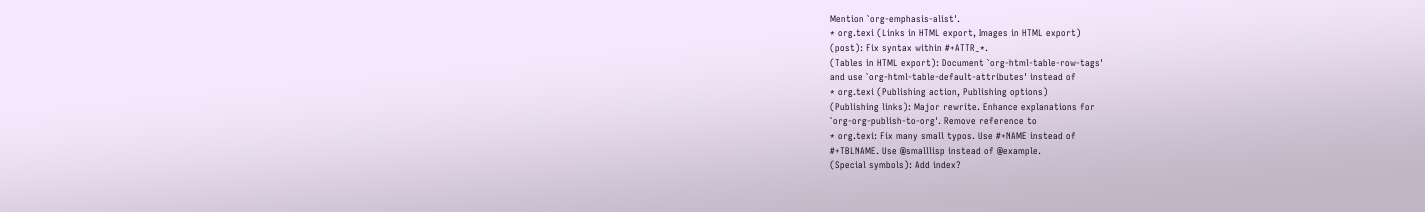Mention `org-emphasis-alist'.
* org.texi (Links in HTML export, Images in HTML export)
(post): Fix syntax within #+ATTR_*.
(Tables in HTML export): Document `org-html-table-row-tags'
and use `org-html-table-default-attributes' instead of
* org.texi (Publishing action, Publishing options)
(Publishing links): Major rewrite. Enhance explanations for
`org-org-publish-to-org'. Remove reference to
* org.texi: Fix many small typos. Use #+NAME instead of
#+TBLNAME. Use @smalllisp instead of @example.
(Special symbols): Add index?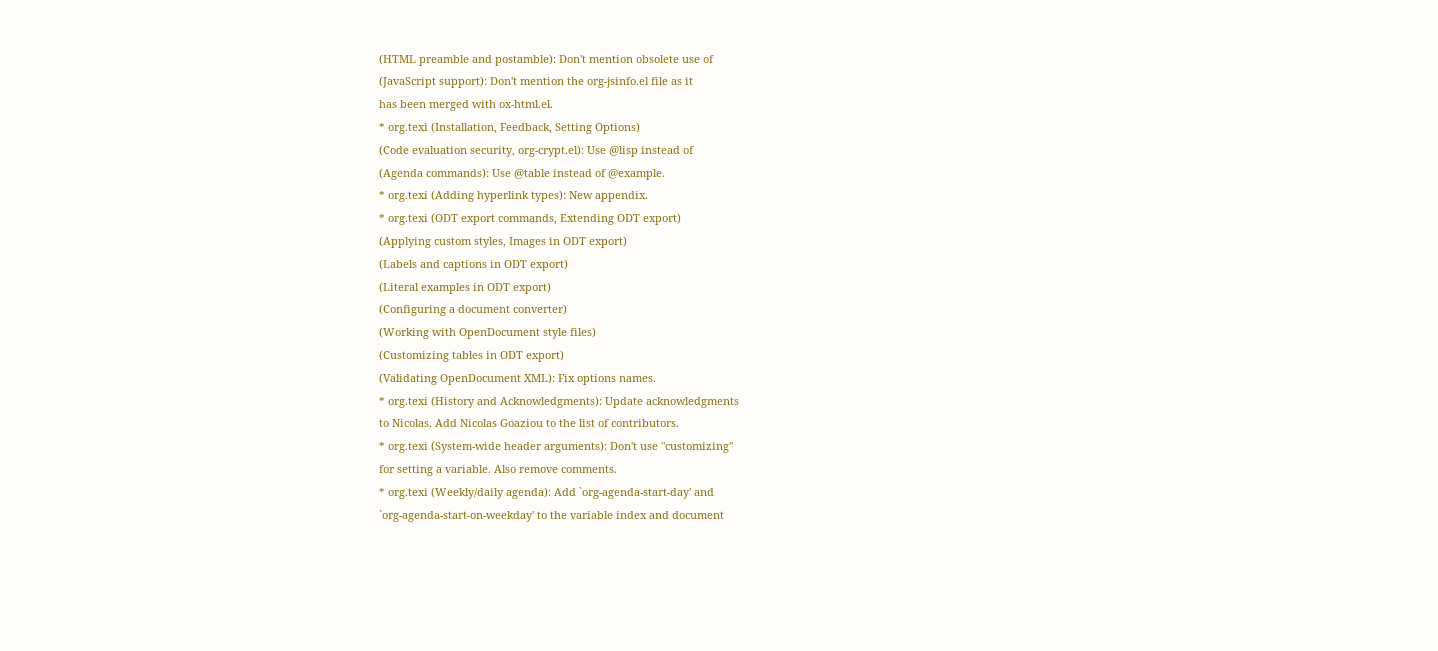(HTML preamble and postamble): Don't mention obsolete use of
(JavaScript support): Don't mention the org-jsinfo.el file as it
has been merged with ox-html.el.
* org.texi (Installation, Feedback, Setting Options)
(Code evaluation security, org-crypt.el): Use @lisp instead of
(Agenda commands): Use @table instead of @example.
* org.texi (Adding hyperlink types): New appendix.
* org.texi (ODT export commands, Extending ODT export)
(Applying custom styles, Images in ODT export)
(Labels and captions in ODT export)
(Literal examples in ODT export)
(Configuring a document converter)
(Working with OpenDocument style files)
(Customizing tables in ODT export)
(Validating OpenDocument XML): Fix options names.
* org.texi (History and Acknowledgments): Update acknowledgments
to Nicolas. Add Nicolas Goaziou to the list of contributors.
* org.texi (System-wide header arguments): Don't use "customizing"
for setting a variable. Also remove comments.
* org.texi (Weekly/daily agenda): Add `org-agenda-start-day' and
`org-agenda-start-on-weekday' to the variable index and document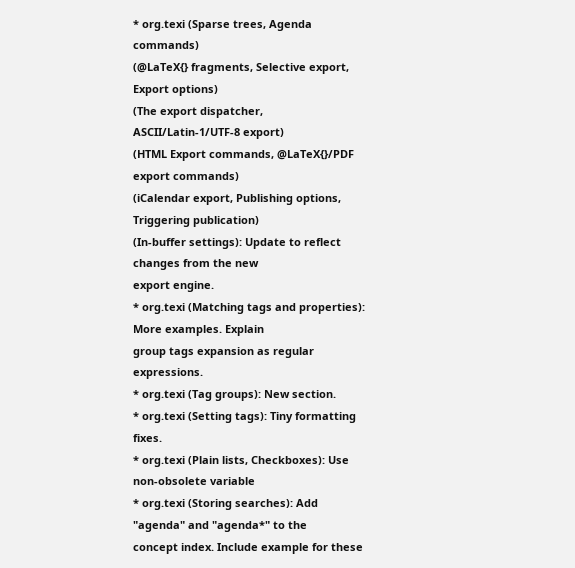* org.texi (Sparse trees, Agenda commands)
(@LaTeX{} fragments, Selective export, Export options)
(The export dispatcher, ASCII/Latin-1/UTF-8 export)
(HTML Export commands, @LaTeX{}/PDF export commands)
(iCalendar export, Publishing options, Triggering publication)
(In-buffer settings): Update to reflect changes from the new
export engine.
* org.texi (Matching tags and properties): More examples. Explain
group tags expansion as regular expressions.
* org.texi (Tag groups): New section.
* org.texi (Setting tags): Tiny formatting fixes.
* org.texi (Plain lists, Checkboxes): Use non-obsolete variable
* org.texi (Storing searches): Add "agenda" and "agenda*" to the
concept index. Include example for these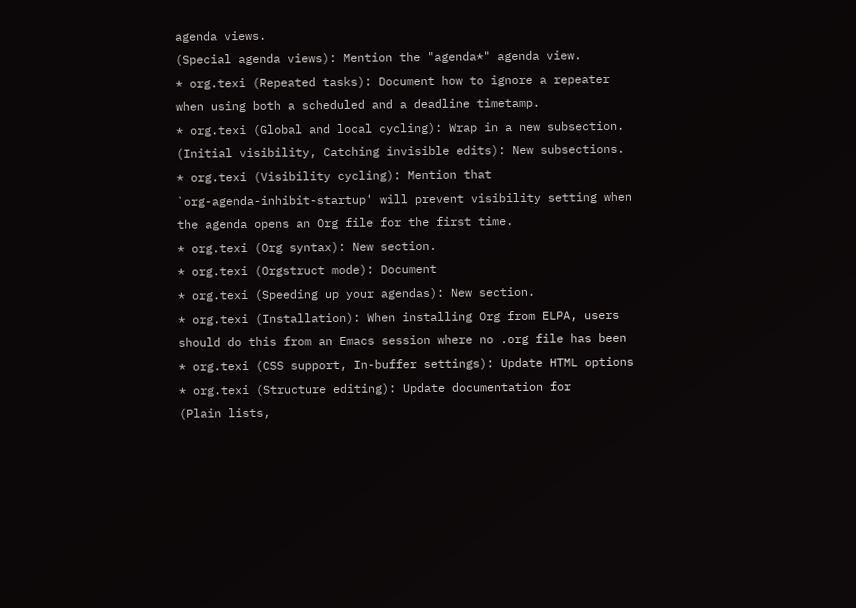agenda views.
(Special agenda views): Mention the "agenda*" agenda view.
* org.texi (Repeated tasks): Document how to ignore a repeater
when using both a scheduled and a deadline timetamp.
* org.texi (Global and local cycling): Wrap in a new subsection.
(Initial visibility, Catching invisible edits): New subsections.
* org.texi (Visibility cycling): Mention that
`org-agenda-inhibit-startup' will prevent visibility setting when
the agenda opens an Org file for the first time.
* org.texi (Org syntax): New section.
* org.texi (Orgstruct mode): Document
* org.texi (Speeding up your agendas): New section.
* org.texi (Installation): When installing Org from ELPA, users
should do this from an Emacs session where no .org file has been
* org.texi (CSS support, In-buffer settings): Update HTML options
* org.texi (Structure editing): Update documentation for
(Plain lists,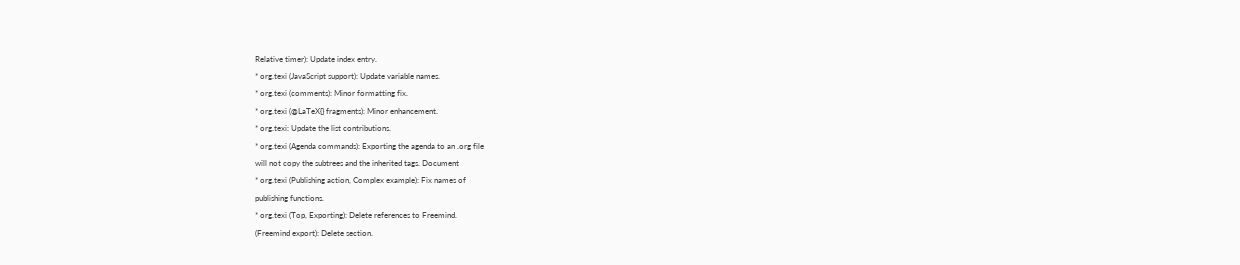Relative timer): Update index entry.
* org.texi (JavaScript support): Update variable names.
* org.texi (comments): Minor formatting fix.
* org.texi (@LaTeX{} fragments): Minor enhancement.
* org.texi: Update the list contributions.
* org.texi (Agenda commands): Exporting the agenda to an .org file
will not copy the subtrees and the inherited tags. Document
* org.texi (Publishing action, Complex example): Fix names of
publishing functions.
* org.texi (Top, Exporting): Delete references to Freemind.
(Freemind export): Delete section.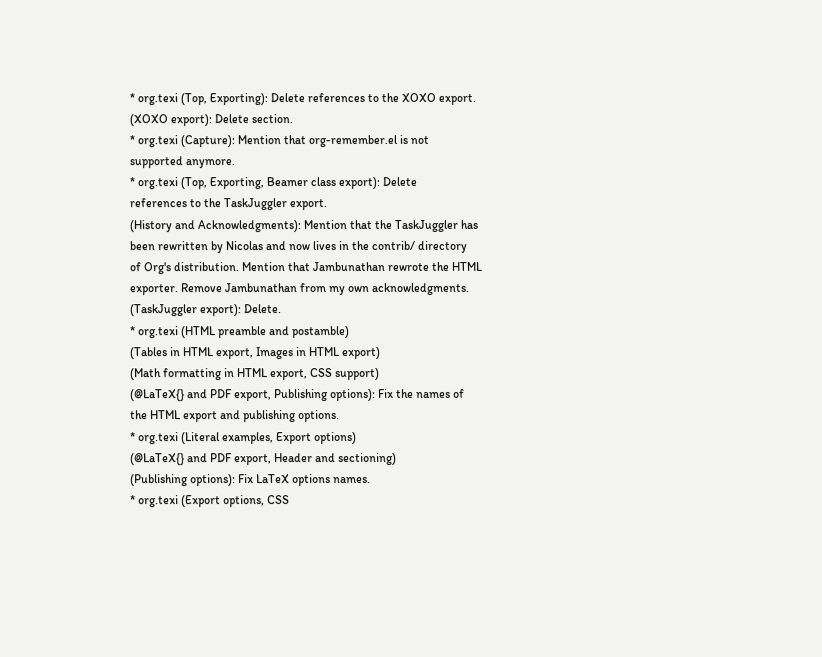* org.texi (Top, Exporting): Delete references to the XOXO export.
(XOXO export): Delete section.
* org.texi (Capture): Mention that org-remember.el is not
supported anymore.
* org.texi (Top, Exporting, Beamer class export): Delete
references to the TaskJuggler export.
(History and Acknowledgments): Mention that the TaskJuggler has
been rewritten by Nicolas and now lives in the contrib/ directory
of Org's distribution. Mention that Jambunathan rewrote the HTML
exporter. Remove Jambunathan from my own acknowledgments.
(TaskJuggler export): Delete.
* org.texi (HTML preamble and postamble)
(Tables in HTML export, Images in HTML export)
(Math formatting in HTML export, CSS support)
(@LaTeX{} and PDF export, Publishing options): Fix the names of
the HTML export and publishing options.
* org.texi (Literal examples, Export options)
(@LaTeX{} and PDF export, Header and sectioning)
(Publishing options): Fix LaTeX options names.
* org.texi (Export options, CSS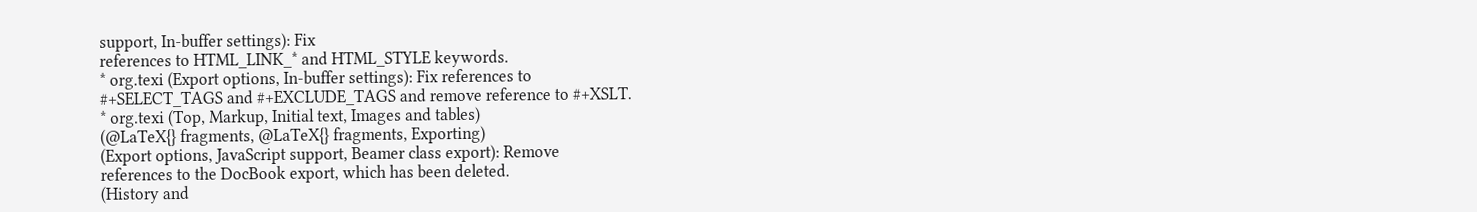support, In-buffer settings): Fix
references to HTML_LINK_* and HTML_STYLE keywords.
* org.texi (Export options, In-buffer settings): Fix references to
#+SELECT_TAGS and #+EXCLUDE_TAGS and remove reference to #+XSLT.
* org.texi (Top, Markup, Initial text, Images and tables)
(@LaTeX{} fragments, @LaTeX{} fragments, Exporting)
(Export options, JavaScript support, Beamer class export): Remove
references to the DocBook export, which has been deleted.
(History and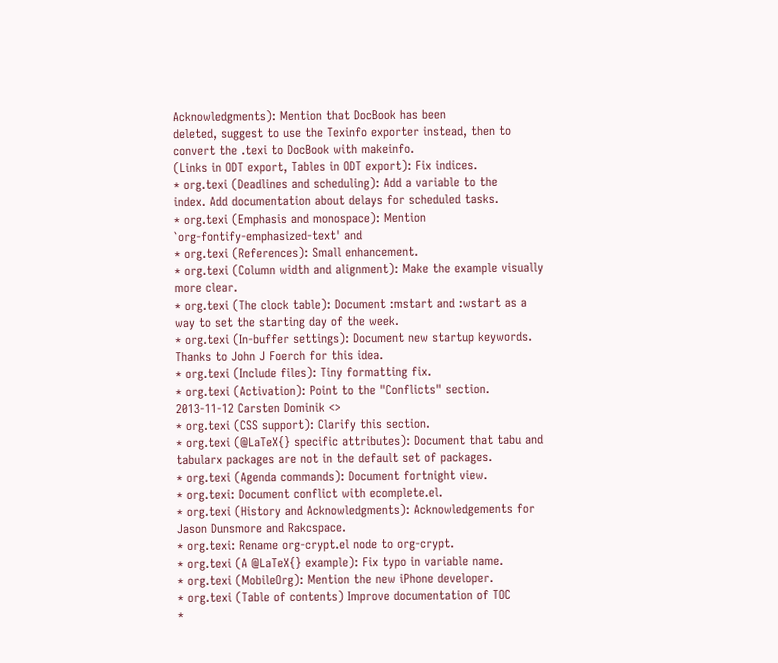Acknowledgments): Mention that DocBook has been
deleted, suggest to use the Texinfo exporter instead, then to
convert the .texi to DocBook with makeinfo.
(Links in ODT export, Tables in ODT export): Fix indices.
* org.texi (Deadlines and scheduling): Add a variable to the
index. Add documentation about delays for scheduled tasks.
* org.texi (Emphasis and monospace): Mention
`org-fontify-emphasized-text' and
* org.texi (References): Small enhancement.
* org.texi (Column width and alignment): Make the example visually
more clear.
* org.texi (The clock table): Document :mstart and :wstart as a
way to set the starting day of the week.
* org.texi (In-buffer settings): Document new startup keywords.
Thanks to John J Foerch for this idea.
* org.texi (Include files): Tiny formatting fix.
* org.texi (Activation): Point to the "Conflicts" section.
2013-11-12 Carsten Dominik <>
* org.texi (CSS support): Clarify this section.
* org.texi (@LaTeX{} specific attributes): Document that tabu and
tabularx packages are not in the default set of packages.
* org.texi (Agenda commands): Document fortnight view.
* org.texi: Document conflict with ecomplete.el.
* org.texi (History and Acknowledgments): Acknowledgements for
Jason Dunsmore and Rakcspace.
* org.texi: Rename org-crypt.el node to org-crypt.
* org.texi (A @LaTeX{} example): Fix typo in variable name.
* org.texi (MobileOrg): Mention the new iPhone developer.
* org.texi (Table of contents) Improve documentation of TOC
*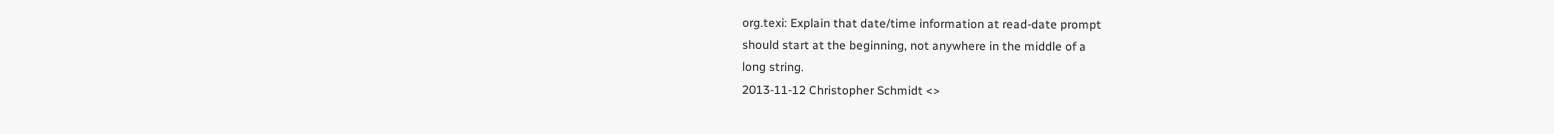org.texi: Explain that date/time information at read-date prompt
should start at the beginning, not anywhere in the middle of a
long string.
2013-11-12 Christopher Schmidt <>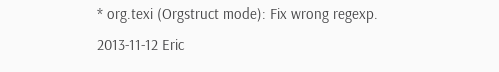* org.texi (Orgstruct mode): Fix wrong regexp.
2013-11-12 Eric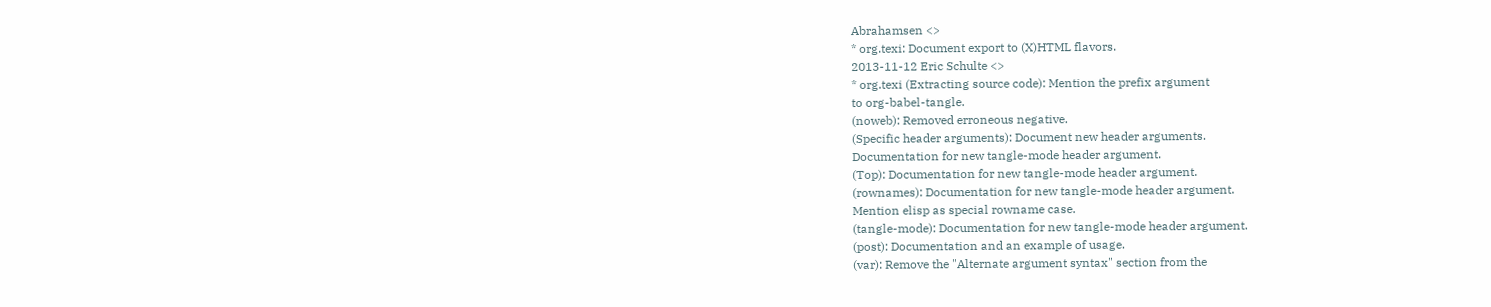Abrahamsen <>
* org.texi: Document export to (X)HTML flavors.
2013-11-12 Eric Schulte <>
* org.texi (Extracting source code): Mention the prefix argument
to org-babel-tangle.
(noweb): Removed erroneous negative.
(Specific header arguments): Document new header arguments.
Documentation for new tangle-mode header argument.
(Top): Documentation for new tangle-mode header argument.
(rownames): Documentation for new tangle-mode header argument.
Mention elisp as special rowname case.
(tangle-mode): Documentation for new tangle-mode header argument.
(post): Documentation and an example of usage.
(var): Remove the "Alternate argument syntax" section from the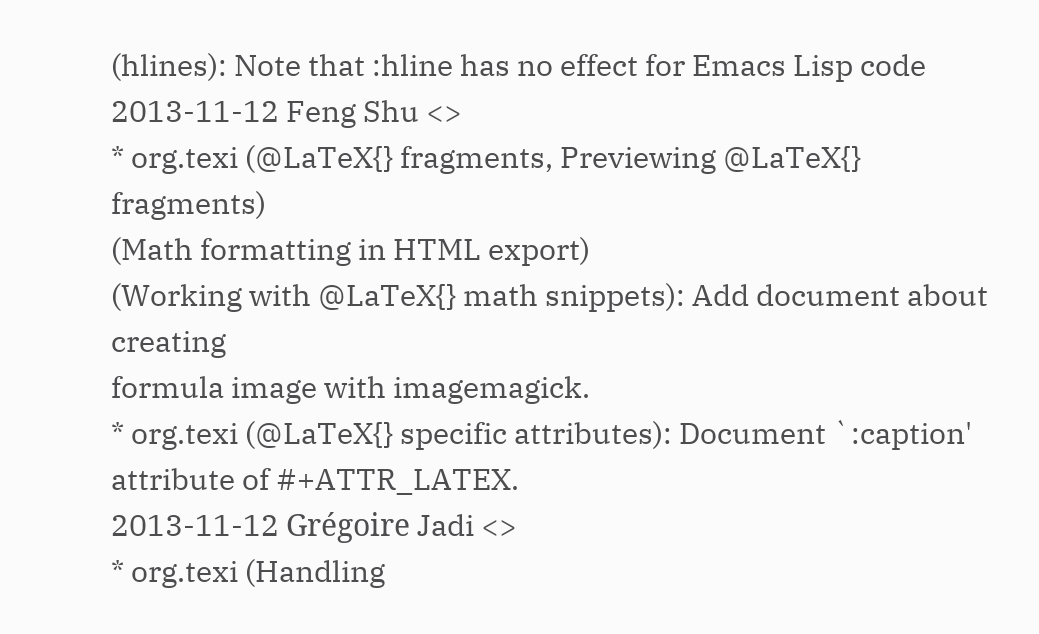(hlines): Note that :hline has no effect for Emacs Lisp code
2013-11-12 Feng Shu <>
* org.texi (@LaTeX{} fragments, Previewing @LaTeX{} fragments)
(Math formatting in HTML export)
(Working with @LaTeX{} math snippets): Add document about creating
formula image with imagemagick.
* org.texi (@LaTeX{} specific attributes): Document `:caption'
attribute of #+ATTR_LATEX.
2013-11-12 Grégoire Jadi <>
* org.texi (Handling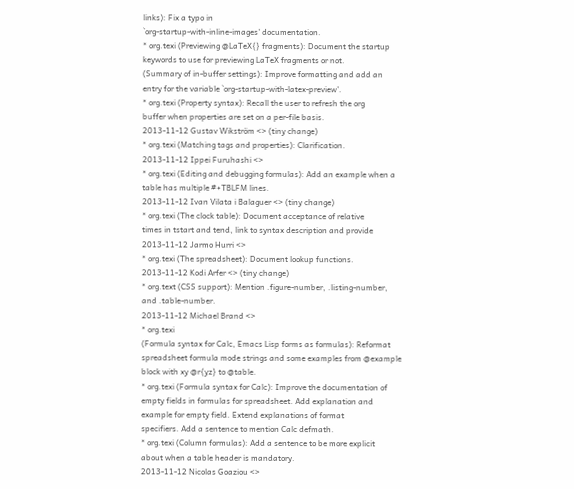links): Fix a typo in
`org-startup-with-inline-images' documentation.
* org.texi (Previewing @LaTeX{} fragments): Document the startup
keywords to use for previewing LaTeX fragments or not.
(Summary of in-buffer settings): Improve formatting and add an
entry for the variable `org-startup-with-latex-preview'.
* org.texi (Property syntax): Recall the user to refresh the org
buffer when properties are set on a per-file basis.
2013-11-12 Gustav Wikström <> (tiny change)
* org.texi (Matching tags and properties): Clarification.
2013-11-12 Ippei Furuhashi <>
* org.texi (Editing and debugging formulas): Add an example when a
table has multiple #+TBLFM lines.
2013-11-12 Ivan Vilata i Balaguer <> (tiny change)
* org.texi (The clock table): Document acceptance of relative
times in tstart and tend, link to syntax description and provide
2013-11-12 Jarmo Hurri <>
* org.texi (The spreadsheet): Document lookup functions.
2013-11-12 Kodi Arfer <> (tiny change)
* org.text (CSS support): Mention .figure-number, .listing-number,
and .table-number.
2013-11-12 Michael Brand <>
* org.texi
(Formula syntax for Calc, Emacs Lisp forms as formulas): Reformat
spreadsheet formula mode strings and some examples from @example
block with xy @r{yz} to @table.
* org.texi (Formula syntax for Calc): Improve the documentation of
empty fields in formulas for spreadsheet. Add explanation and
example for empty field. Extend explanations of format
specifiers. Add a sentence to mention Calc defmath.
* org.texi (Column formulas): Add a sentence to be more explicit
about when a table header is mandatory.
2013-11-12 Nicolas Goaziou <>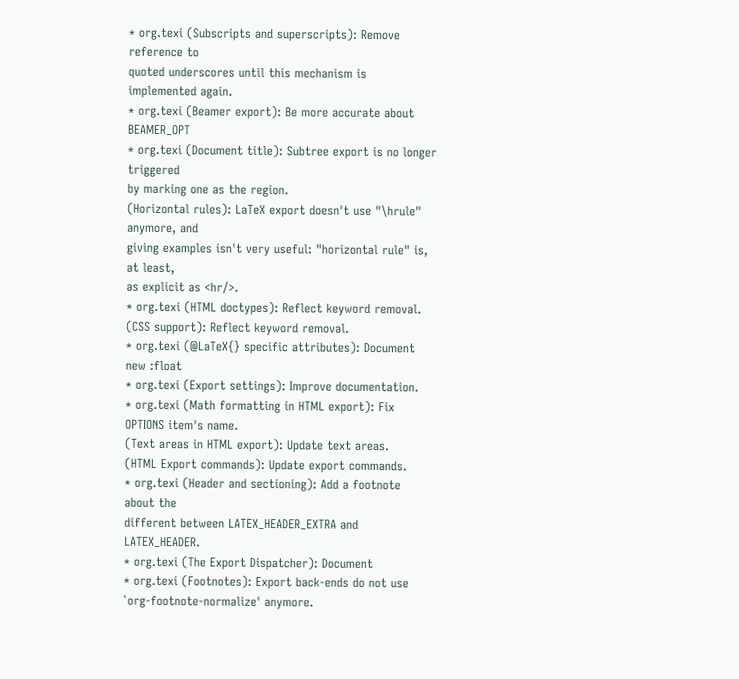* org.texi (Subscripts and superscripts): Remove reference to
quoted underscores until this mechanism is implemented again.
* org.texi (Beamer export): Be more accurate about BEAMER_OPT
* org.texi (Document title): Subtree export is no longer triggered
by marking one as the region.
(Horizontal rules): LaTeX export doesn't use "\hrule" anymore, and
giving examples isn't very useful: "horizontal rule" is, at least,
as explicit as <hr/>.
* org.texi (HTML doctypes): Reflect keyword removal.
(CSS support): Reflect keyword removal.
* org.texi (@LaTeX{} specific attributes): Document new :float
* org.texi (Export settings): Improve documentation.
* org.texi (Math formatting in HTML export): Fix OPTIONS item's name.
(Text areas in HTML export): Update text areas.
(HTML Export commands): Update export commands.
* org.texi (Header and sectioning): Add a footnote about the
different between LATEX_HEADER_EXTRA and LATEX_HEADER.
* org.texi (The Export Dispatcher): Document
* org.texi (Footnotes): Export back-ends do not use
`org-footnote-normalize' anymore.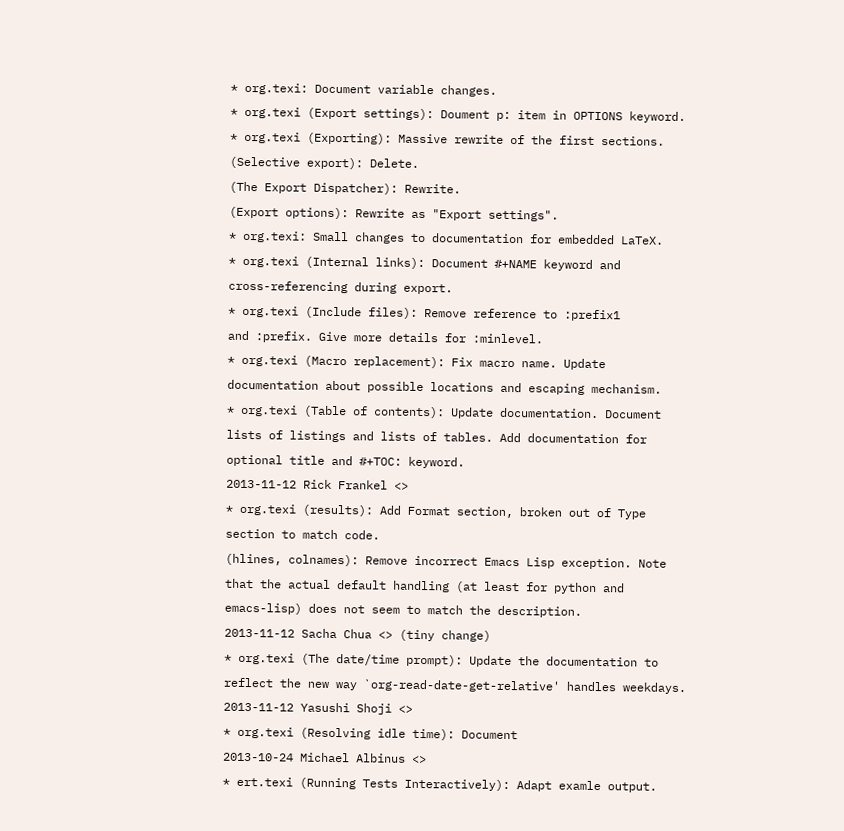* org.texi: Document variable changes.
* org.texi (Export settings): Doument p: item in OPTIONS keyword.
* org.texi (Exporting): Massive rewrite of the first sections.
(Selective export): Delete.
(The Export Dispatcher): Rewrite.
(Export options): Rewrite as "Export settings".
* org.texi: Small changes to documentation for embedded LaTeX.
* org.texi (Internal links): Document #+NAME keyword and
cross-referencing during export.
* org.texi (Include files): Remove reference to :prefix1
and :prefix. Give more details for :minlevel.
* org.texi (Macro replacement): Fix macro name. Update
documentation about possible locations and escaping mechanism.
* org.texi (Table of contents): Update documentation. Document
lists of listings and lists of tables. Add documentation for
optional title and #+TOC: keyword.
2013-11-12 Rick Frankel <>
* org.texi (results): Add Format section, broken out of Type
section to match code.
(hlines, colnames): Remove incorrect Emacs Lisp exception. Note
that the actual default handling (at least for python and
emacs-lisp) does not seem to match the description.
2013-11-12 Sacha Chua <> (tiny change)
* org.texi (The date/time prompt): Update the documentation to
reflect the new way `org-read-date-get-relative' handles weekdays.
2013-11-12 Yasushi Shoji <>
* org.texi (Resolving idle time): Document
2013-10-24 Michael Albinus <>
* ert.texi (Running Tests Interactively): Adapt examle output.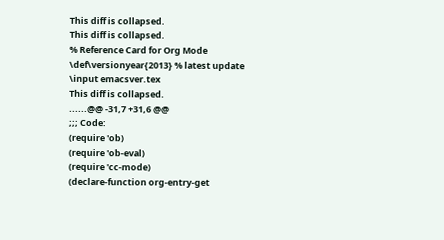This diff is collapsed.
This diff is collapsed.
% Reference Card for Org Mode
\def\versionyear{2013} % latest update
\input emacsver.tex
This diff is collapsed.
......@@ -31,7 +31,6 @@
;;; Code:
(require 'ob)
(require 'ob-eval)
(require 'cc-mode)
(declare-function org-entry-get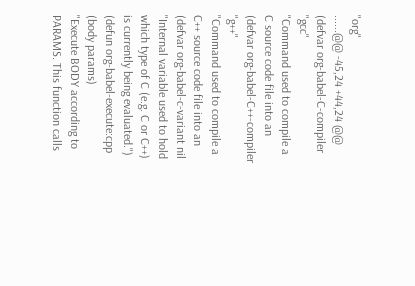"org"
......@@ -45,24 +44,24 @@
(defvar org-babel-C-compiler "gcc"
"Command used to compile a C source code file into an
(defvar org-babel-C++-compiler "g++"
"Command used to compile a C++ source code file into an
(defvar org-babel-c-variant nil
"Internal variable used to hold which type of C (e.g. C or C++)
is currently being evaluated.")
(defun org-babel-execute:cpp (body params)
"Execute BODY according to PARAMS. This function calls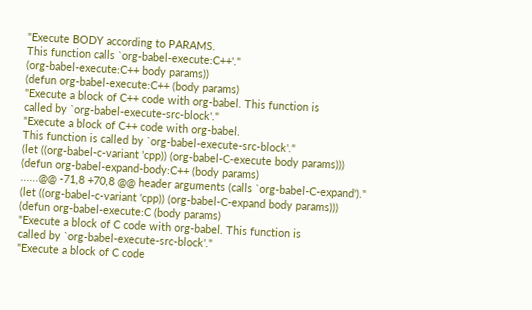"Execute BODY according to PARAMS.
This function calls `org-babel-execute:C++'."
(org-babel-execute:C++ body params))
(defun org-babel-execute:C++ (body params)
"Execute a block of C++ code with org-babel. This function is
called by `org-babel-execute-src-block'."
"Execute a block of C++ code with org-babel.
This function is called by `org-babel-execute-src-block'."
(let ((org-babel-c-variant 'cpp)) (org-babel-C-execute body params)))
(defun org-babel-expand-body:C++ (body params)
......@@ -71,8 +70,8 @@ header arguments (calls `org-babel-C-expand')."
(let ((org-babel-c-variant 'cpp)) (org-babel-C-expand body params)))
(defun org-babel-execute:C (body params)
"Execute a block of C code with org-babel. This function is
called by `org-babel-execute-src-block'."
"Execute a block of C code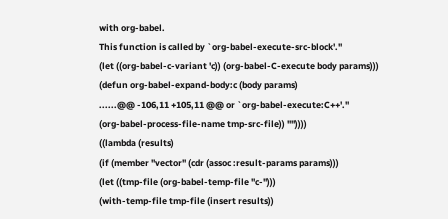with org-babel.
This function is called by `org-babel-execute-src-block'."
(let ((org-babel-c-variant 'c)) (org-babel-C-execute body params)))
(defun org-babel-expand-body:c (body params)
......@@ -106,11 +105,11 @@ or `org-babel-execute:C++'."
(org-babel-process-file-name tmp-src-file)) ""))))
((lambda (results)
(if (member "vector" (cdr (assoc :result-params params)))
(let ((tmp-file (org-babel-temp-file "c-")))
(with-temp-file tmp-file (insert results))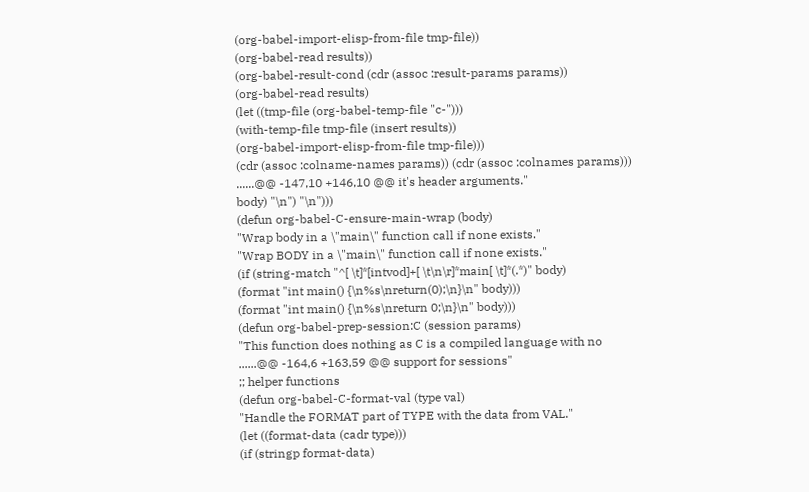(org-babel-import-elisp-from-file tmp-file))
(org-babel-read results))
(org-babel-result-cond (cdr (assoc :result-params params))
(org-babel-read results)
(let ((tmp-file (org-babel-temp-file "c-")))
(with-temp-file tmp-file (insert results))
(org-babel-import-elisp-from-file tmp-file)))
(cdr (assoc :colname-names params)) (cdr (assoc :colnames params)))
......@@ -147,10 +146,10 @@ it's header arguments."
body) "\n") "\n")))
(defun org-babel-C-ensure-main-wrap (body)
"Wrap body in a \"main\" function call if none exists."
"Wrap BODY in a \"main\" function call if none exists."
(if (string-match "^[ \t]*[intvod]+[ \t\n\r]*main[ \t]*(.*)" body)
(format "int main() {\n%s\nreturn(0);\n}\n" body)))
(format "int main() {\n%s\nreturn 0;\n}\n" body)))
(defun org-babel-prep-session:C (session params)
"This function does nothing as C is a compiled language with no
......@@ -164,6 +163,59 @@ support for sessions"
;; helper functions
(defun org-babel-C-format-val (type val)
"Handle the FORMAT part of TYPE with the data from VAL."
(let ((format-data (cadr type)))
(if (stringp format-data)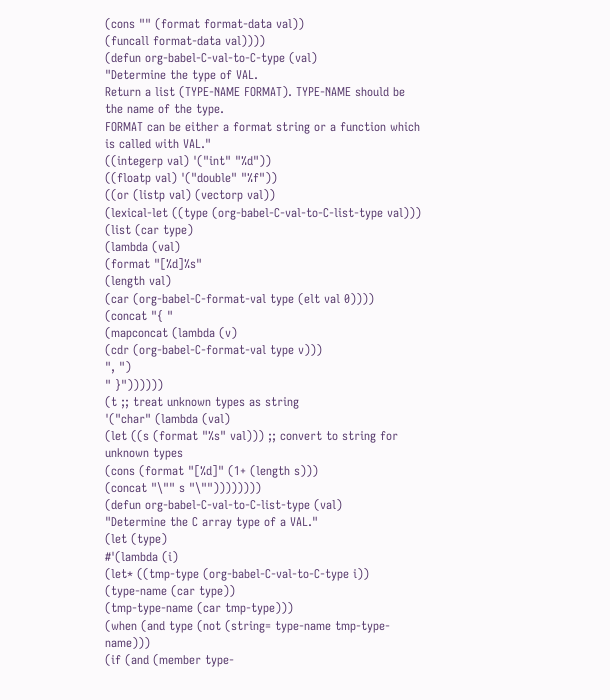(cons "" (format format-data val))
(funcall format-data val))))
(defun org-babel-C-val-to-C-type (val)
"Determine the type of VAL.
Return a list (TYPE-NAME FORMAT). TYPE-NAME should be the name of the type.
FORMAT can be either a format string or a function which is called with VAL."
((integerp val) '("int" "%d"))
((floatp val) '("double" "%f"))
((or (listp val) (vectorp val))
(lexical-let ((type (org-babel-C-val-to-C-list-type val)))
(list (car type)
(lambda (val)
(format "[%d]%s"
(length val)
(car (org-babel-C-format-val type (elt val 0))))
(concat "{ "
(mapconcat (lambda (v)
(cdr (org-babel-C-format-val type v)))
", ")
" }"))))))
(t ;; treat unknown types as string
'("char" (lambda (val)
(let ((s (format "%s" val))) ;; convert to string for unknown types
(cons (format "[%d]" (1+ (length s)))
(concat "\"" s "\""))))))))
(defun org-babel-C-val-to-C-list-type (val)
"Determine the C array type of a VAL."
(let (type)
#'(lambda (i)
(let* ((tmp-type (org-babel-C-val-to-C-type i))
(type-name (car type))
(tmp-type-name (car tmp-type)))
(when (and type (not (string= type-name tmp-type-name)))
(if (and (member type-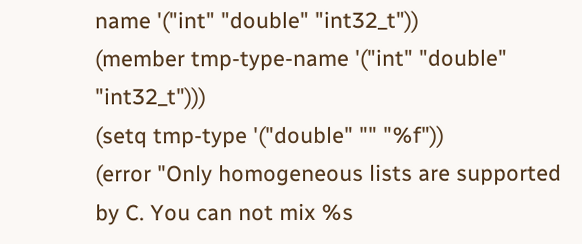name '("int" "double" "int32_t"))
(member tmp-type-name '("int" "double" "int32_t")))
(setq tmp-type '("double" "" "%f"))
(error "Only homogeneous lists are supported by C. You can not mix %s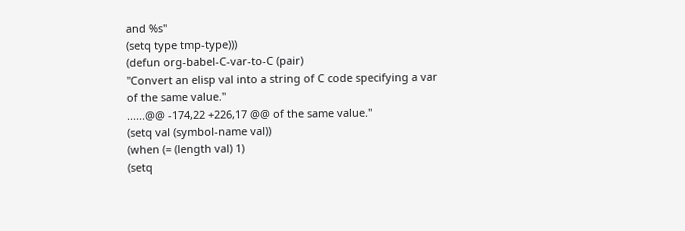and %s"
(setq type tmp-type)))
(defun org-babel-C-var-to-C (pair)
"Convert an elisp val into a string of C code specifying a var
of the same value."
......@@ -174,22 +226,17 @@ of the same value."
(setq val (symbol-name val))
(when (= (length val) 1)
(setq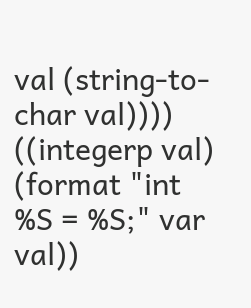val (string-to-char val))))
((integerp val)
(format "int %S = %S;" var val))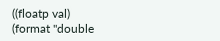((floatp val)
(format "double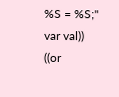%S = %S;" var val))
((or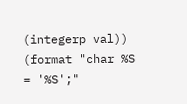(integerp val))
(format "char %S = '%S';"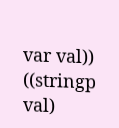var val))
((stringp val)